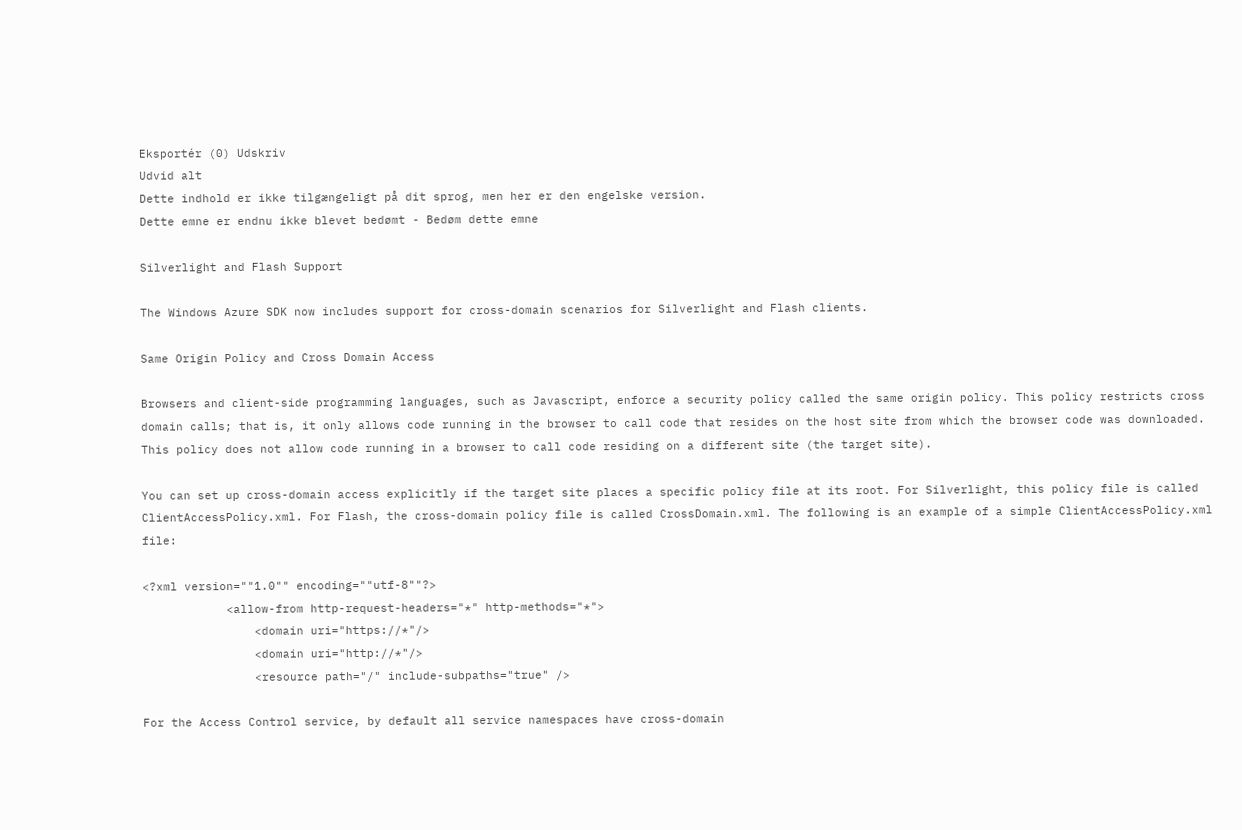Eksportér (0) Udskriv
Udvid alt
Dette indhold er ikke tilgængeligt på dit sprog, men her er den engelske version.
Dette emne er endnu ikke blevet bedømt - Bedøm dette emne

Silverlight and Flash Support

The Windows Azure SDK now includes support for cross-domain scenarios for Silverlight and Flash clients.

Same Origin Policy and Cross Domain Access

Browsers and client-side programming languages, such as Javascript, enforce a security policy called the same origin policy. This policy restricts cross domain calls; that is, it only allows code running in the browser to call code that resides on the host site from which the browser code was downloaded. This policy does not allow code running in a browser to call code residing on a different site (the target site).

You can set up cross-domain access explicitly if the target site places a specific policy file at its root. For Silverlight, this policy file is called ClientAccessPolicy.xml. For Flash, the cross-domain policy file is called CrossDomain.xml. The following is an example of a simple ClientAccessPolicy.xml file:

<?xml version=""1.0"" encoding=""utf-8""?>
            <allow-from http-request-headers="*" http-methods="*">
                <domain uri="https://*"/>
                <domain uri="http://*"/>
                <resource path="/" include-subpaths="true" />

For the Access Control service, by default all service namespaces have cross-domain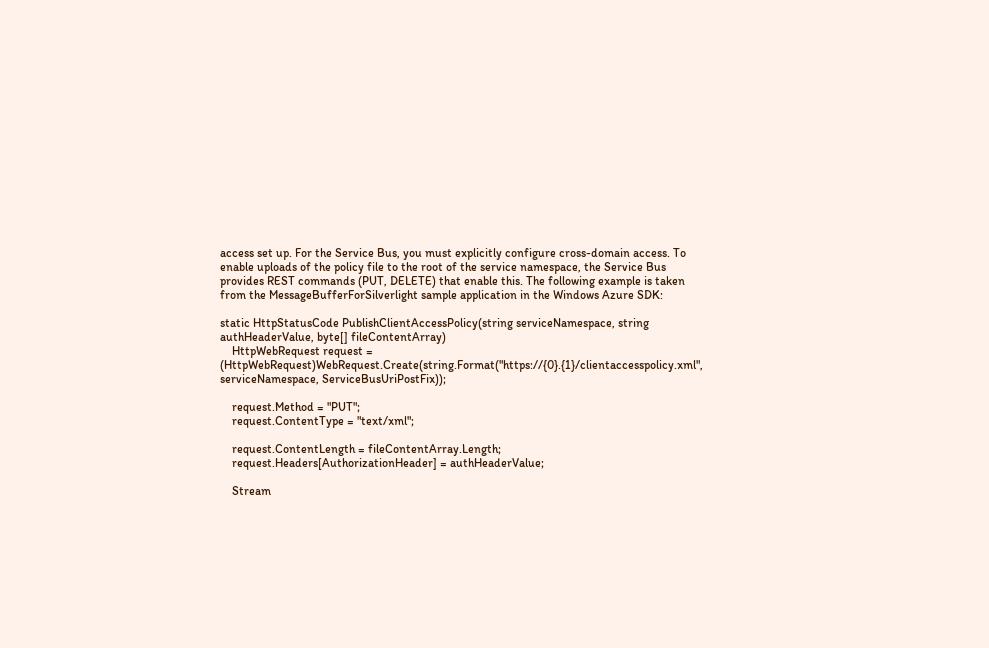access set up. For the Service Bus, you must explicitly configure cross-domain access. To enable uploads of the policy file to the root of the service namespace, the Service Bus provides REST commands (PUT, DELETE) that enable this. The following example is taken from the MessageBufferForSilverlight sample application in the Windows Azure SDK:

static HttpStatusCode PublishClientAccessPolicy(string serviceNamespace, string authHeaderValue, byte[] fileContentArray)
    HttpWebRequest request = (HttpWebRequest)WebRequest.Create(string.Format("https://{0}.{1}/clientaccesspolicy.xml", serviceNamespace, ServiceBusUriPostFix));

    request.Method = "PUT";
    request.ContentType = "text/xml";

    request.ContentLength = fileContentArray.Length;
    request.Headers[AuthorizationHeader] = authHeaderValue;

    Stream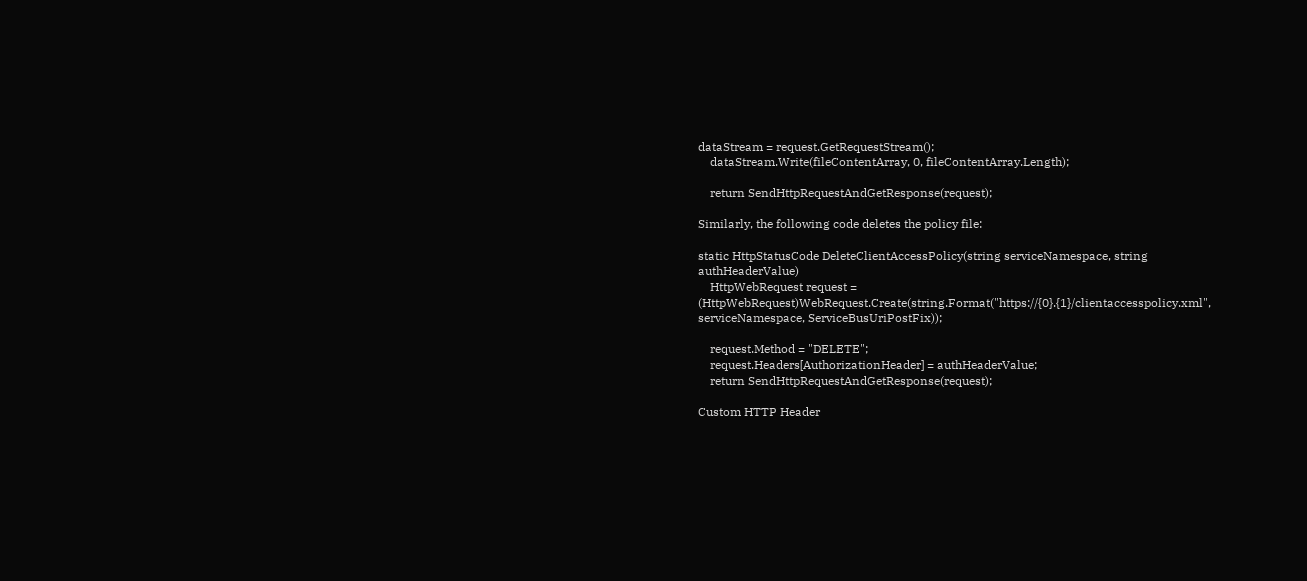dataStream = request.GetRequestStream();
    dataStream.Write(fileContentArray, 0, fileContentArray.Length);

    return SendHttpRequestAndGetResponse(request);

Similarly, the following code deletes the policy file:

static HttpStatusCode DeleteClientAccessPolicy(string serviceNamespace, string authHeaderValue)
    HttpWebRequest request = (HttpWebRequest)WebRequest.Create(string.Format("https://{0}.{1}/clientaccesspolicy.xml", serviceNamespace, ServiceBusUriPostFix));

    request.Method = "DELETE";
    request.Headers[AuthorizationHeader] = authHeaderValue;
    return SendHttpRequestAndGetResponse(request);

Custom HTTP Header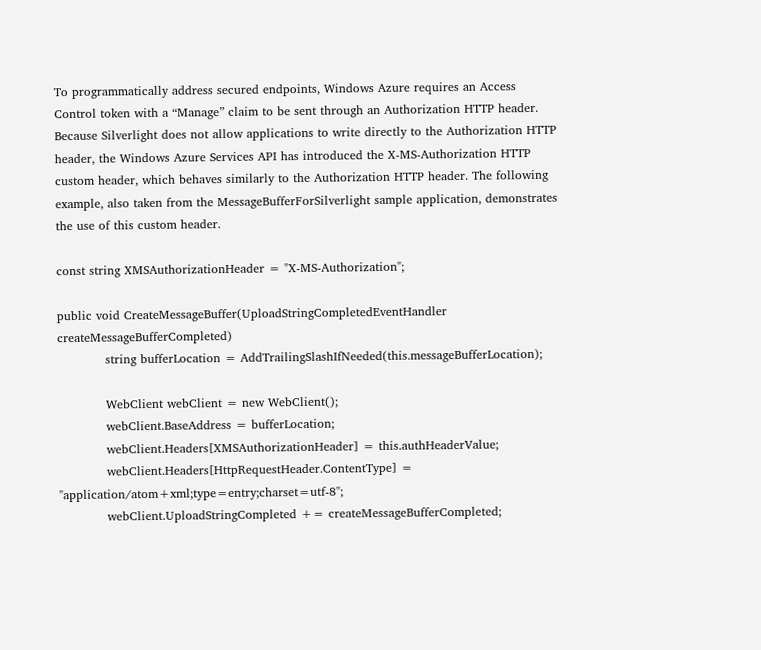To programmatically address secured endpoints, Windows Azure requires an Access Control token with a “Manage” claim to be sent through an Authorization HTTP header. Because Silverlight does not allow applications to write directly to the Authorization HTTP header, the Windows Azure Services API has introduced the X-MS-Authorization HTTP custom header, which behaves similarly to the Authorization HTTP header. The following example, also taken from the MessageBufferForSilverlight sample application, demonstrates the use of this custom header.

const string XMSAuthorizationHeader = "X-MS-Authorization";

public void CreateMessageBuffer(UploadStringCompletedEventHandler createMessageBufferCompleted)
            string bufferLocation = AddTrailingSlashIfNeeded(this.messageBufferLocation);

            WebClient webClient = new WebClient();
            webClient.BaseAddress = bufferLocation;
            webClient.Headers[XMSAuthorizationHeader] = this.authHeaderValue;
            webClient.Headers[HttpRequestHeader.ContentType] = "application/atom+xml;type=entry;charset=utf-8";
            webClient.UploadStringCompleted += createMessageBufferCompleted;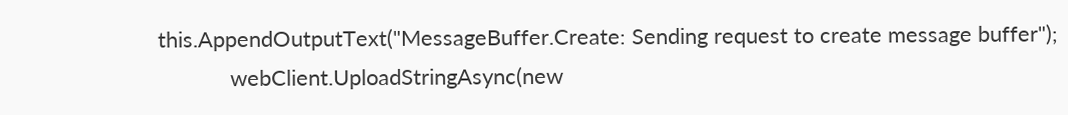this.AppendOutputText("MessageBuffer.Create: Sending request to create message buffer");
            webClient.UploadStringAsync(new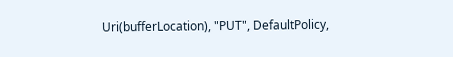Uri(bufferLocation), "PUT", DefaultPolicy,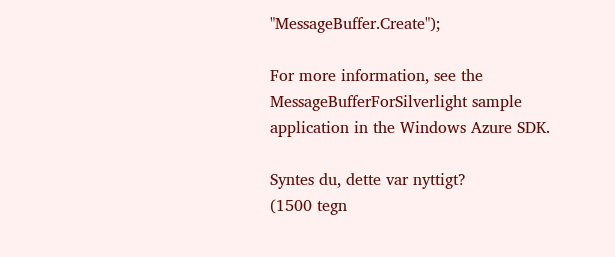"MessageBuffer.Create");

For more information, see the MessageBufferForSilverlight sample application in the Windows Azure SDK.

Syntes du, dette var nyttigt?
(1500 tegn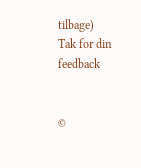tilbage)
Tak for din feedback


©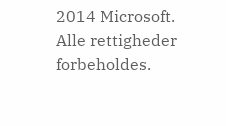2014 Microsoft. Alle rettigheder forbeholdes.